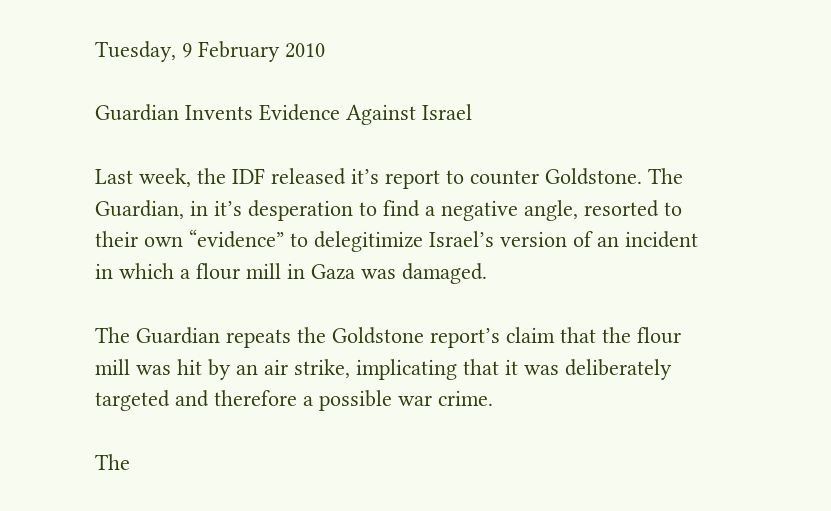Tuesday, 9 February 2010

Guardian Invents Evidence Against Israel

Last week, the IDF released it’s report to counter Goldstone. The Guardian, in it’s desperation to find a negative angle, resorted to their own “evidence” to delegitimize Israel’s version of an incident in which a flour mill in Gaza was damaged.

The Guardian repeats the Goldstone report’s claim that the flour mill was hit by an air strike, implicating that it was deliberately targeted and therefore a possible war crime.

The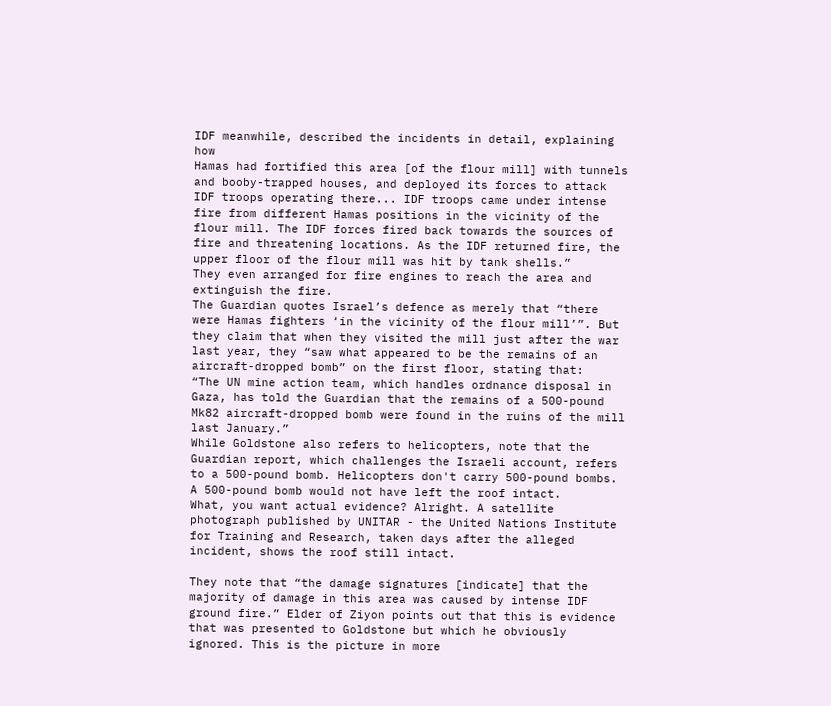IDF meanwhile, described the incidents in detail, explaining how
Hamas had fortified this area [of the flour mill] with tunnels and booby-trapped houses, and deployed its forces to attack IDF troops operating there... IDF troops came under intense fire from different Hamas positions in the vicinity of the flour mill. The IDF forces fired back towards the sources of fire and threatening locations. As the IDF returned fire, the upper floor of the flour mill was hit by tank shells.”
They even arranged for fire engines to reach the area and extinguish the fire.
The Guardian quotes Israel’s defence as merely that “there were Hamas fighters ‘in the vicinity of the flour mill’”. But they claim that when they visited the mill just after the war last year, they “saw what appeared to be the remains of an aircraft-dropped bomb” on the first floor, stating that:
“The UN mine action team, which handles ordnance disposal in Gaza, has told the Guardian that the remains of a 500-pound Mk82 aircraft-dropped bomb were found in the ruins of the mill last January.”
While Goldstone also refers to helicopters, note that the Guardian report, which challenges the Israeli account, refers to a 500-pound bomb. Helicopters don't carry 500-pound bombs. A 500-pound bomb would not have left the roof intact.
What, you want actual evidence? Alright. A satellite photograph published by UNITAR - the United Nations Institute for Training and Research, taken days after the alleged incident, shows the roof still intact.

They note that “the damage signatures [indicate] that the majority of damage in this area was caused by intense IDF ground fire.” Elder of Ziyon points out that this is evidence that was presented to Goldstone but which he obviously ignored. This is the picture in more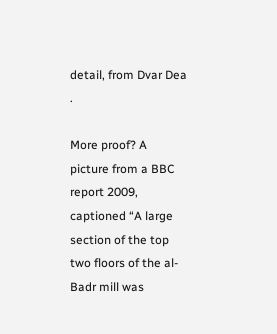detail, from Dvar Dea .

More proof? A picture from a BBC report 2009, captioned “A large section of the top two floors of the al-Badr mill was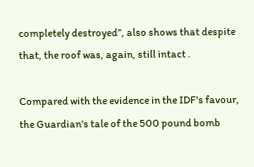completely destroyed”, also shows that despite that, the roof was, again, still intact .

Compared with the evidence in the IDF's favour, the Guardian's tale of the 500 pound bomb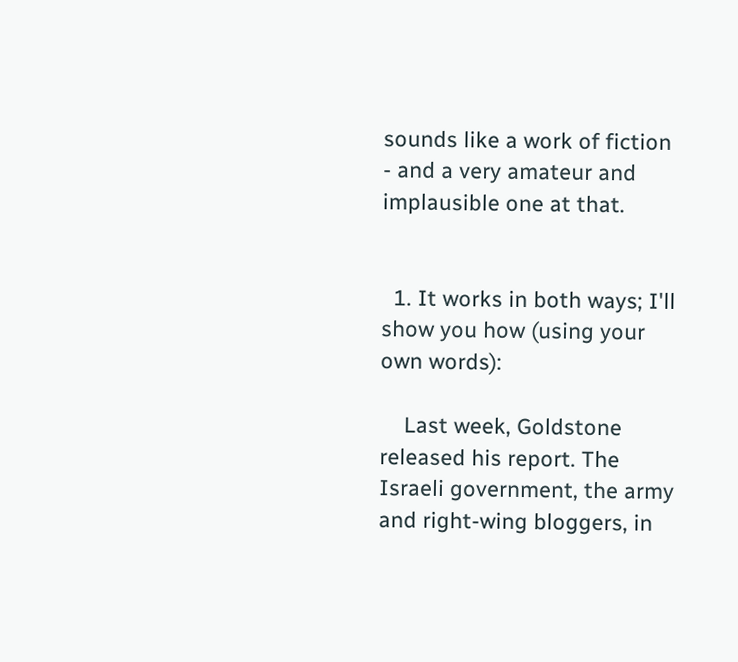sounds like a work of fiction - and a very amateur and implausible one at that.


  1. It works in both ways; I'll show you how (using your own words):

    Last week, Goldstone released his report. The Israeli government, the army and right-wing bloggers, in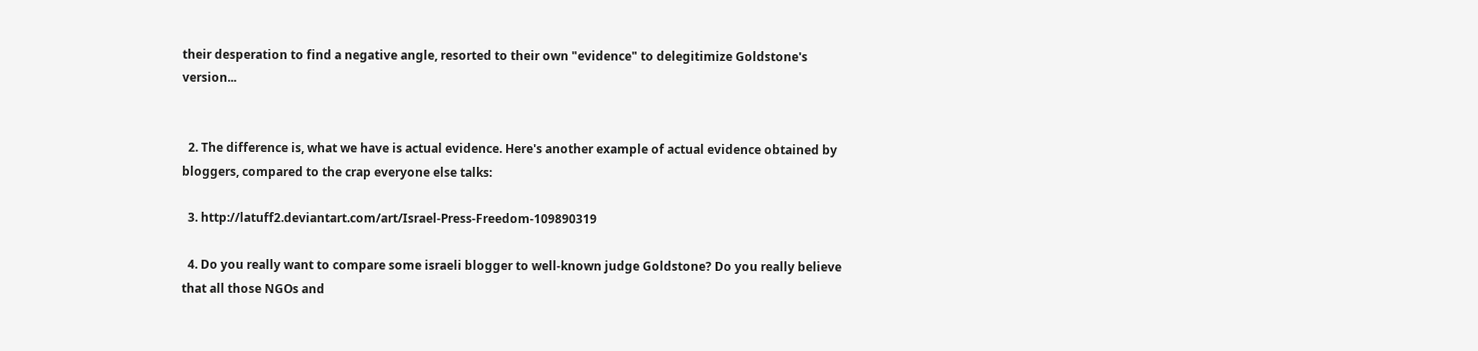their desperation to find a negative angle, resorted to their own "evidence" to delegitimize Goldstone's version...


  2. The difference is, what we have is actual evidence. Here's another example of actual evidence obtained by bloggers, compared to the crap everyone else talks:

  3. http://latuff2.deviantart.com/art/Israel-Press-Freedom-109890319

  4. Do you really want to compare some israeli blogger to well-known judge Goldstone? Do you really believe that all those NGOs and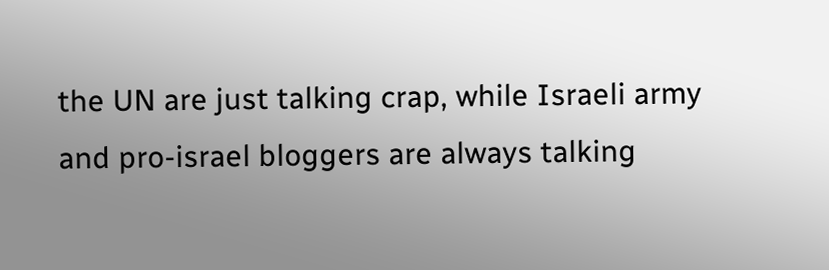the UN are just talking crap, while Israeli army and pro-israel bloggers are always talking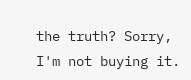the truth? Sorry, I'm not buying it.